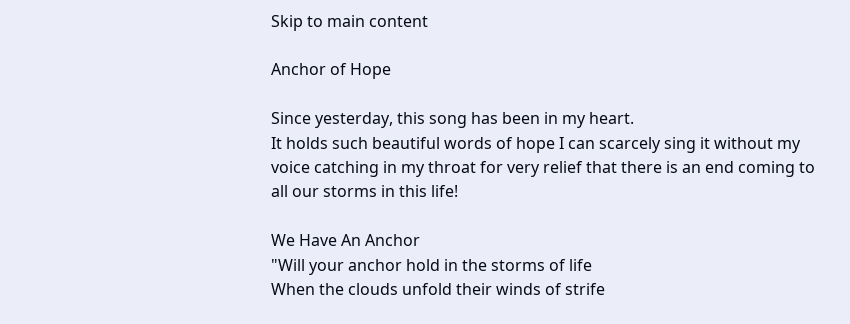Skip to main content

Anchor of Hope

Since yesterday, this song has been in my heart.
It holds such beautiful words of hope I can scarcely sing it without my voice catching in my throat for very relief that there is an end coming to all our storms in this life!

We Have An Anchor
"Will your anchor hold in the storms of life
When the clouds unfold their winds of strife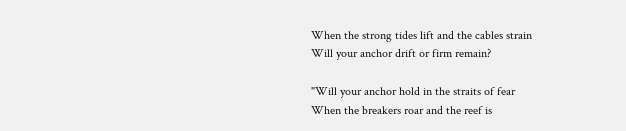When the strong tides lift and the cables strain
Will your anchor drift or firm remain?

"Will your anchor hold in the straits of fear
When the breakers roar and the reef is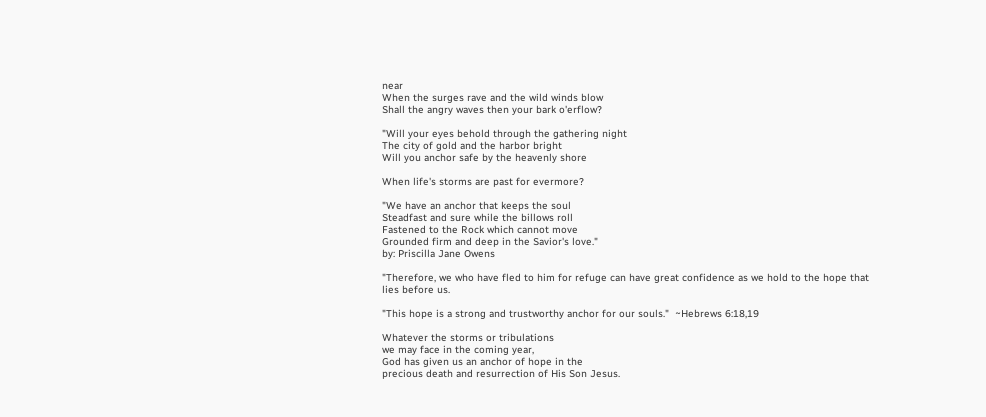near
When the surges rave and the wild winds blow
Shall the angry waves then your bark o'erflow?

"Will your eyes behold through the gathering night
The city of gold and the harbor bright
Will you anchor safe by the heavenly shore

When life's storms are past for evermore?

"We have an anchor that keeps the soul
Steadfast and sure while the billows roll
Fastened to the Rock which cannot move
Grounded firm and deep in the Savior's love."
by: Priscilla Jane Owens

"Therefore, we who have fled to him for refuge can have great confidence as we hold to the hope that lies before us.

"This hope is a strong and trustworthy anchor for our souls."  ~Hebrews 6:18,19

Whatever the storms or tribulations
we may face in the coming year,
God has given us an anchor of hope in the
precious death and resurrection of His Son Jesus.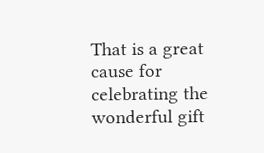That is a great cause for celebrating the wonderful gift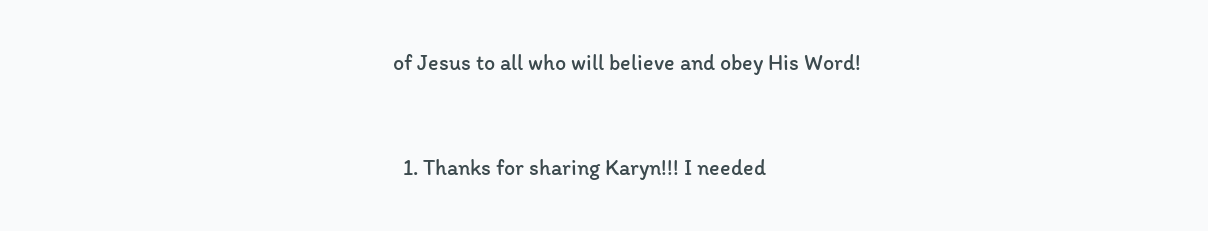of Jesus to all who will believe and obey His Word!


  1. Thanks for sharing Karyn!!! I needed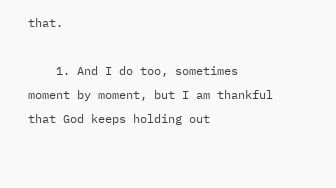that.

    1. And I do too, sometimes moment by moment, but I am thankful that God keeps holding out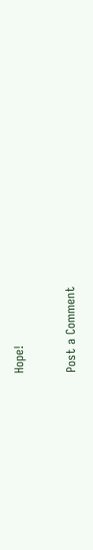Hope!


Post a Comment